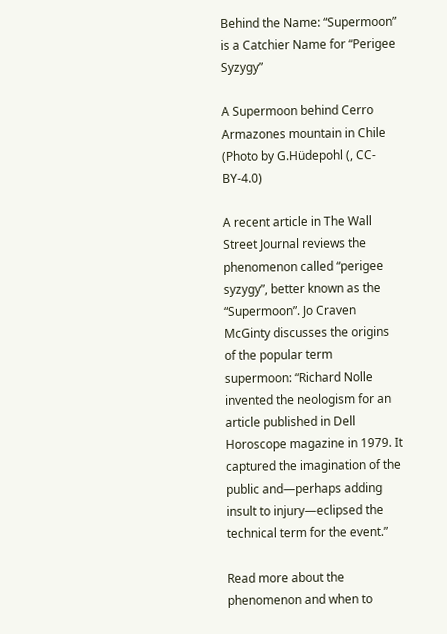Behind the Name: “Supermoon” is a Catchier Name for “Perigee Syzygy”

A Supermoon behind Cerro Armazones mountain in Chile (Photo by G.Hüdepohl (, CC-BY-4.0)

A recent article in The Wall Street Journal reviews the phenomenon called “perigee syzygy”, better known as the “Supermoon”. Jo Craven McGinty discusses the origins of the popular term supermoon: “Richard Nolle invented the neologism for an article published in Dell Horoscope magazine in 1979. It captured the imagination of the public and—perhaps adding insult to injury—eclipsed the technical term for the event.”

Read more about the phenomenon and when to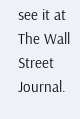see it at The Wall Street Journal.